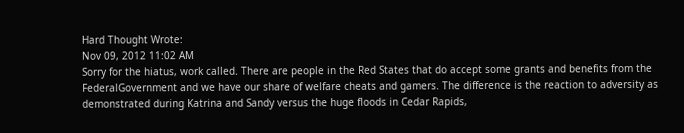Hard Thought Wrote:
Nov 09, 2012 11:02 AM
Sorry for the hiatus, work called. There are people in the Red States that do accept some grants and benefits from the FederalGovernment and we have our share of welfare cheats and gamers. The difference is the reaction to adversity as demonstrated during Katrina and Sandy versus the huge floods in Cedar Rapids,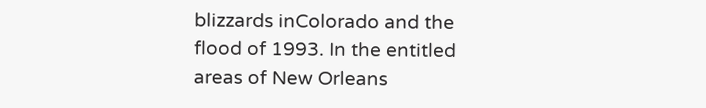blizzards inColorado and the flood of 1993. In the entitled areas of New Orleans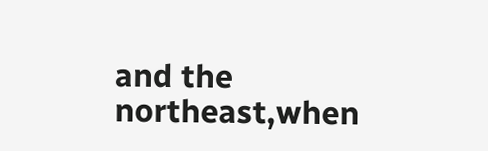and the northeast,when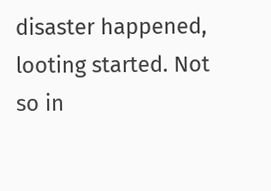disaster happened, looting started. Not so in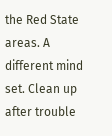the Red State areas. A different mind set. Clean up after trouble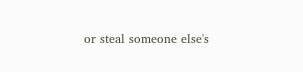or steal someone else's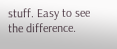stuff. Easy to see the difference.